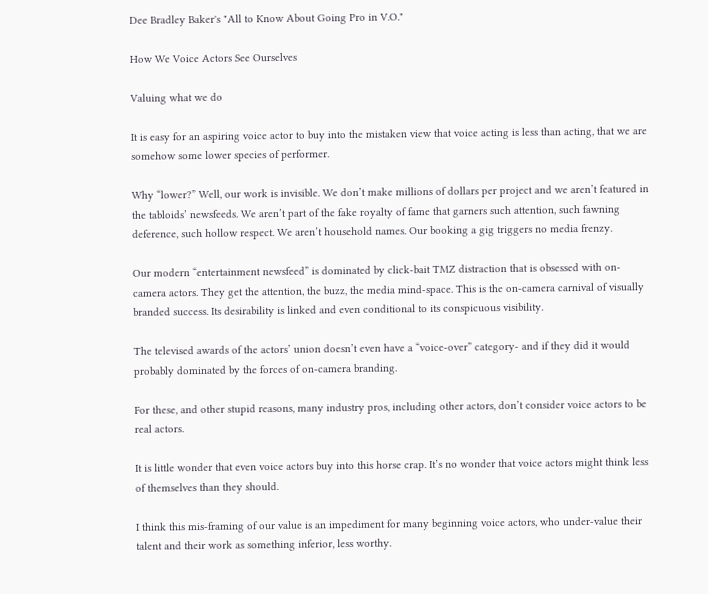Dee Bradley Baker's "All to Know About Going Pro in V.O."

How We Voice Actors See Ourselves

Valuing what we do

It is easy for an aspiring voice actor to buy into the mistaken view that voice acting is less than acting, that we are somehow some lower species of performer.

Why “lower?” Well, our work is invisible. We don’t make millions of dollars per project and we aren’t featured in the tabloids’ newsfeeds. We aren’t part of the fake royalty of fame that garners such attention, such fawning deference, such hollow respect. We aren’t household names. Our booking a gig triggers no media frenzy.

Our modern “entertainment newsfeed” is dominated by click-bait TMZ distraction that is obsessed with on-camera actors. They get the attention, the buzz, the media mind-space. This is the on-camera carnival of visually branded success. Its desirability is linked and even conditional to its conspicuous visibility.

The televised awards of the actors’ union doesn’t even have a “voice-over” category- and if they did it would probably dominated by the forces of on-camera branding.

For these, and other stupid reasons, many industry pros, including other actors, don’t consider voice actors to be real actors.

It is little wonder that even voice actors buy into this horse crap. It’s no wonder that voice actors might think less of themselves than they should.

I think this mis-framing of our value is an impediment for many beginning voice actors, who under-value their talent and their work as something inferior, less worthy.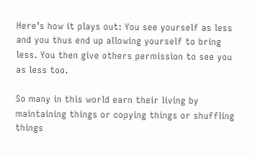Here’s how it plays out: You see yourself as less and you thus end up allowing yourself to bring less. You then give others permission to see you as less too.

So many in this world earn their living by maintaining things or copying things or shuffling things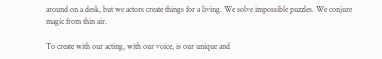around on a desk, but we actors create things for a living. We solve impossible puzzles. We conjure magic from thin air.

To create with our acting, with our voice, is our unique and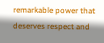remarkable power that deserves respect and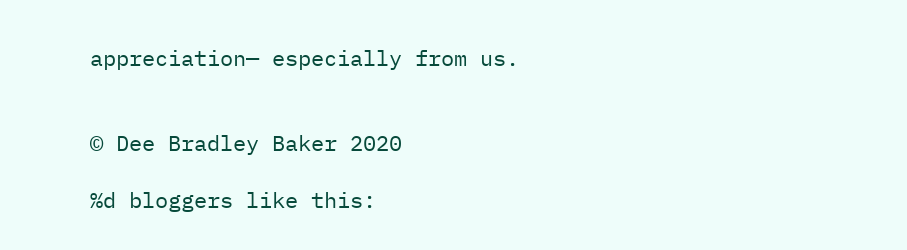appreciation— especially from us.


© Dee Bradley Baker 2020

%d bloggers like this: